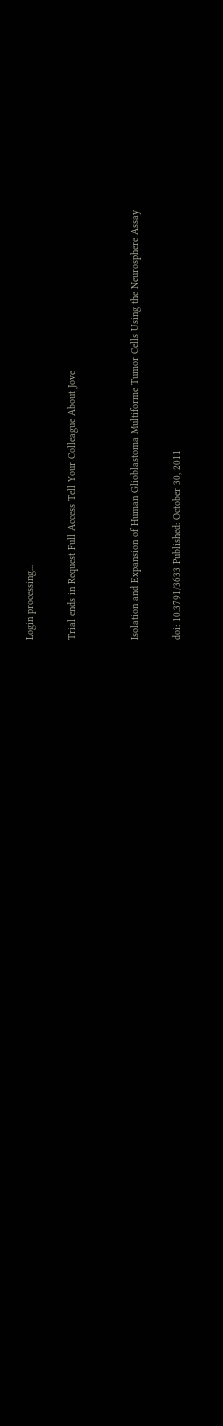Login processing...

Trial ends in Request Full Access Tell Your Colleague About Jove


Isolation and Expansion of Human Glioblastoma Multiforme Tumor Cells Using the Neurosphere Assay

doi: 10.3791/3633 Published: October 30, 2011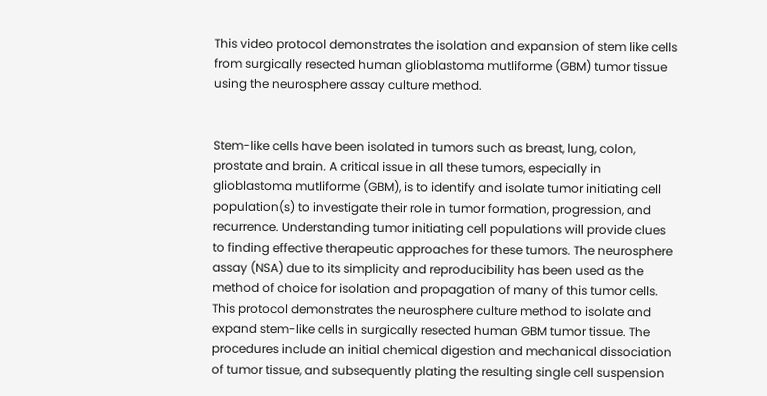This video protocol demonstrates the isolation and expansion of stem like cells from surgically resected human glioblastoma mutliforme (GBM) tumor tissue using the neurosphere assay culture method.


Stem-like cells have been isolated in tumors such as breast, lung, colon, prostate and brain. A critical issue in all these tumors, especially in glioblastoma mutliforme (GBM), is to identify and isolate tumor initiating cell population(s) to investigate their role in tumor formation, progression, and recurrence. Understanding tumor initiating cell populations will provide clues to finding effective therapeutic approaches for these tumors. The neurosphere assay (NSA) due to its simplicity and reproducibility has been used as the method of choice for isolation and propagation of many of this tumor cells. This protocol demonstrates the neurosphere culture method to isolate and expand stem-like cells in surgically resected human GBM tumor tissue. The procedures include an initial chemical digestion and mechanical dissociation of tumor tissue, and subsequently plating the resulting single cell suspension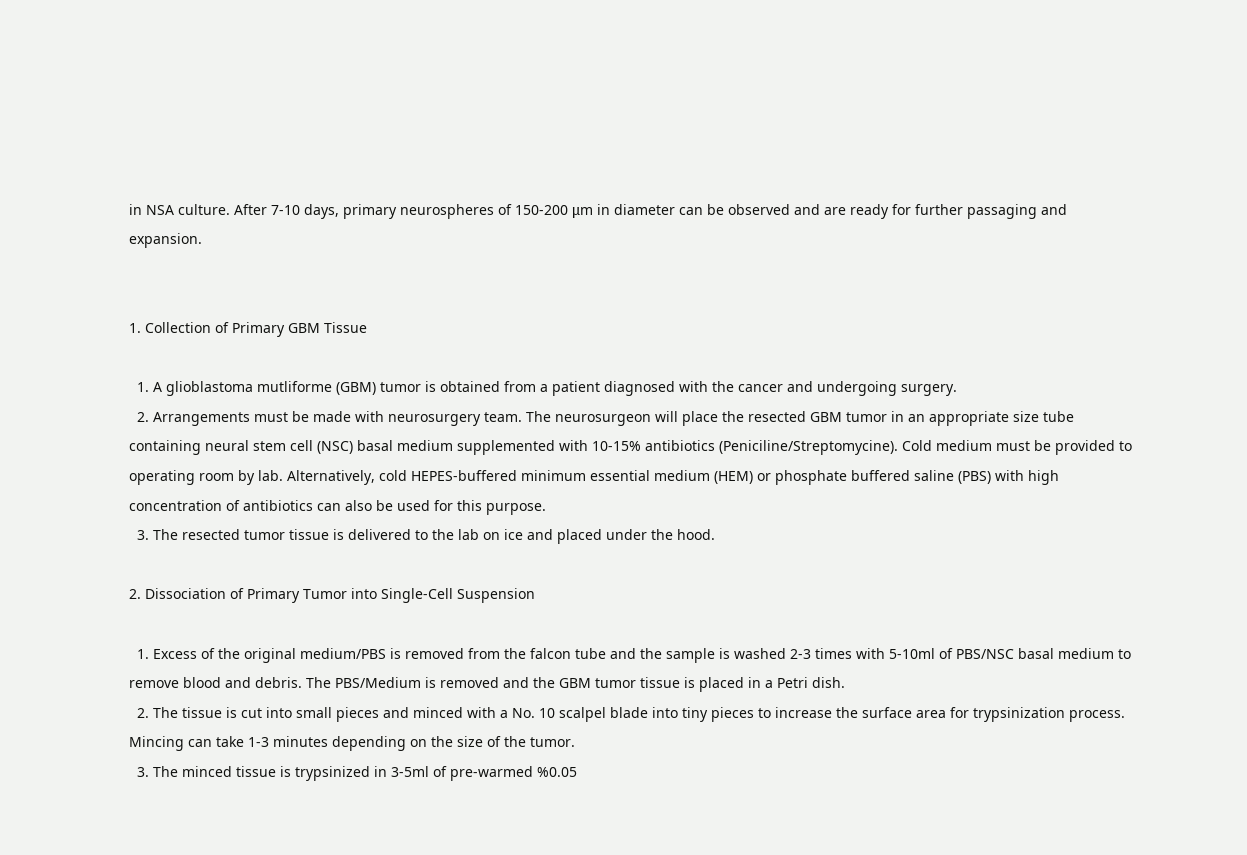in NSA culture. After 7-10 days, primary neurospheres of 150-200 μm in diameter can be observed and are ready for further passaging and expansion.


1. Collection of Primary GBM Tissue

  1. A glioblastoma mutliforme (GBM) tumor is obtained from a patient diagnosed with the cancer and undergoing surgery.
  2. Arrangements must be made with neurosurgery team. The neurosurgeon will place the resected GBM tumor in an appropriate size tube containing neural stem cell (NSC) basal medium supplemented with 10-15% antibiotics (Peniciline/Streptomycine). Cold medium must be provided to operating room by lab. Alternatively, cold HEPES-buffered minimum essential medium (HEM) or phosphate buffered saline (PBS) with high concentration of antibiotics can also be used for this purpose.
  3. The resected tumor tissue is delivered to the lab on ice and placed under the hood.

2. Dissociation of Primary Tumor into Single-Cell Suspension

  1. Excess of the original medium/PBS is removed from the falcon tube and the sample is washed 2-3 times with 5-10ml of PBS/NSC basal medium to remove blood and debris. The PBS/Medium is removed and the GBM tumor tissue is placed in a Petri dish.
  2. The tissue is cut into small pieces and minced with a No. 10 scalpel blade into tiny pieces to increase the surface area for trypsinization process. Mincing can take 1-3 minutes depending on the size of the tumor.
  3. The minced tissue is trypsinized in 3-5ml of pre-warmed %0.05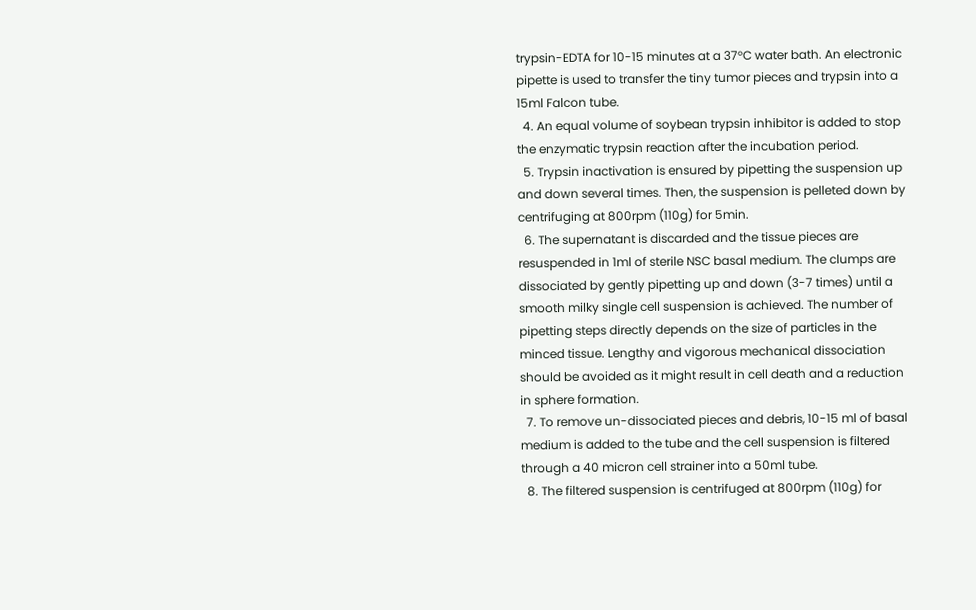trypsin-EDTA for 10-15 minutes at a 37°C water bath. An electronic pipette is used to transfer the tiny tumor pieces and trypsin into a 15ml Falcon tube.
  4. An equal volume of soybean trypsin inhibitor is added to stop the enzymatic trypsin reaction after the incubation period.
  5. Trypsin inactivation is ensured by pipetting the suspension up and down several times. Then, the suspension is pelleted down by centrifuging at 800rpm (110g) for 5min.
  6. The supernatant is discarded and the tissue pieces are resuspended in 1ml of sterile NSC basal medium. The clumps are dissociated by gently pipetting up and down (3-7 times) until a smooth milky single cell suspension is achieved. The number of pipetting steps directly depends on the size of particles in the minced tissue. Lengthy and vigorous mechanical dissociation should be avoided as it might result in cell death and a reduction in sphere formation.
  7. To remove un-dissociated pieces and debris, 10-15 ml of basal medium is added to the tube and the cell suspension is filtered through a 40 micron cell strainer into a 50ml tube.
  8. The filtered suspension is centrifuged at 800rpm (110g) for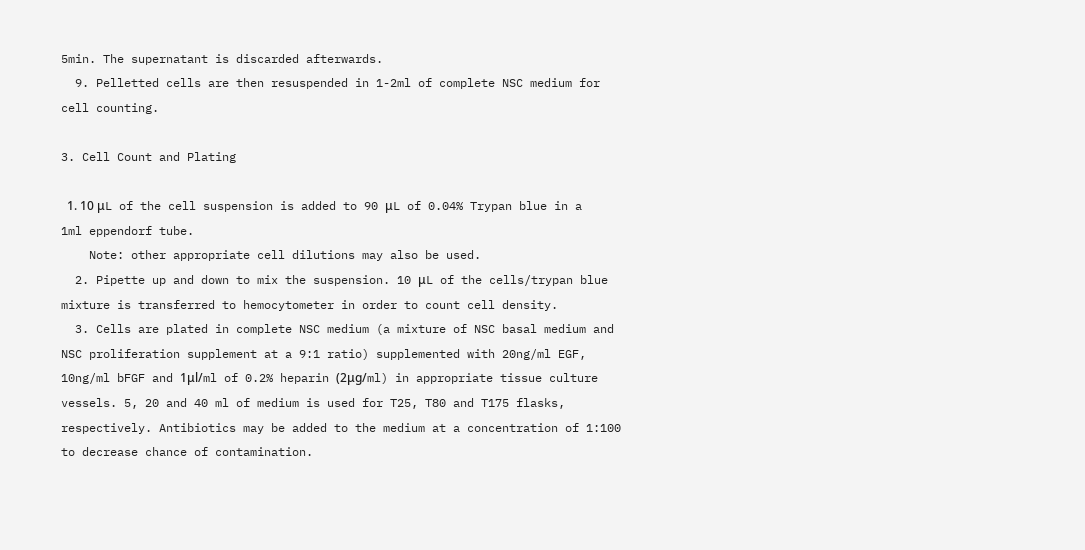5min. The supernatant is discarded afterwards.
  9. Pelletted cells are then resuspended in 1-2ml of complete NSC medium for cell counting.

3. Cell Count and Plating

  1. 10 μL of the cell suspension is added to 90 μL of 0.04% Trypan blue in a 1ml eppendorf tube.
    Note: other appropriate cell dilutions may also be used.
  2. Pipette up and down to mix the suspension. 10 μL of the cells/trypan blue mixture is transferred to hemocytometer in order to count cell density.
  3. Cells are plated in complete NSC medium (a mixture of NSC basal medium and NSC proliferation supplement at a 9:1 ratio) supplemented with 20ng/ml EGF, 10ng/ml bFGF and 1μl/ml of 0.2% heparin (2μg/ml) in appropriate tissue culture vessels. 5, 20 and 40 ml of medium is used for T25, T80 and T175 flasks, respectively. Antibiotics may be added to the medium at a concentration of 1:100 to decrease chance of contamination.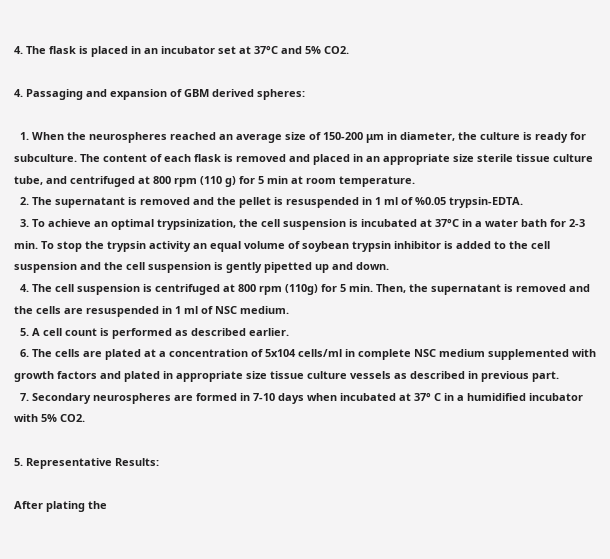4. The flask is placed in an incubator set at 37°C and 5% CO2.

4. Passaging and expansion of GBM derived spheres:

  1. When the neurospheres reached an average size of 150-200 μm in diameter, the culture is ready for subculture. The content of each flask is removed and placed in an appropriate size sterile tissue culture tube, and centrifuged at 800 rpm (110 g) for 5 min at room temperature.
  2. The supernatant is removed and the pellet is resuspended in 1 ml of %0.05 trypsin-EDTA.
  3. To achieve an optimal trypsinization, the cell suspension is incubated at 37°C in a water bath for 2-3 min. To stop the trypsin activity an equal volume of soybean trypsin inhibitor is added to the cell suspension and the cell suspension is gently pipetted up and down.
  4. The cell suspension is centrifuged at 800 rpm (110g) for 5 min. Then, the supernatant is removed and the cells are resuspended in 1 ml of NSC medium.
  5. A cell count is performed as described earlier.
  6. The cells are plated at a concentration of 5x104 cells/ml in complete NSC medium supplemented with growth factors and plated in appropriate size tissue culture vessels as described in previous part.
  7. Secondary neurospheres are formed in 7-10 days when incubated at 37° C in a humidified incubator with 5% CO2.

5. Representative Results:

After plating the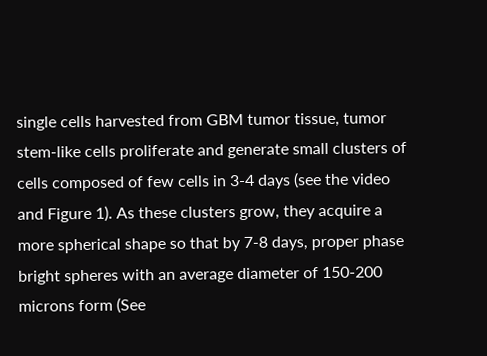single cells harvested from GBM tumor tissue, tumor stem-like cells proliferate and generate small clusters of cells composed of few cells in 3-4 days (see the video and Figure 1). As these clusters grow, they acquire a more spherical shape so that by 7-8 days, proper phase bright spheres with an average diameter of 150-200 microns form (See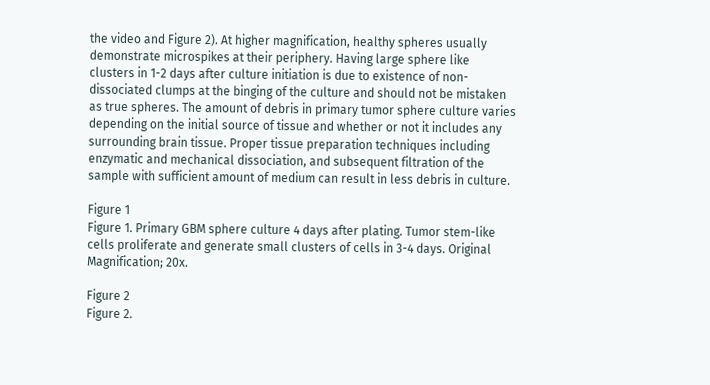the video and Figure 2). At higher magnification, healthy spheres usually demonstrate microspikes at their periphery. Having large sphere like clusters in 1-2 days after culture initiation is due to existence of non-dissociated clumps at the binging of the culture and should not be mistaken as true spheres. The amount of debris in primary tumor sphere culture varies depending on the initial source of tissue and whether or not it includes any surrounding brain tissue. Proper tissue preparation techniques including enzymatic and mechanical dissociation, and subsequent filtration of the sample with sufficient amount of medium can result in less debris in culture.

Figure 1
Figure 1. Primary GBM sphere culture 4 days after plating. Tumor stem-like cells proliferate and generate small clusters of cells in 3-4 days. Original Magnification; 20x.

Figure 2
Figure 2.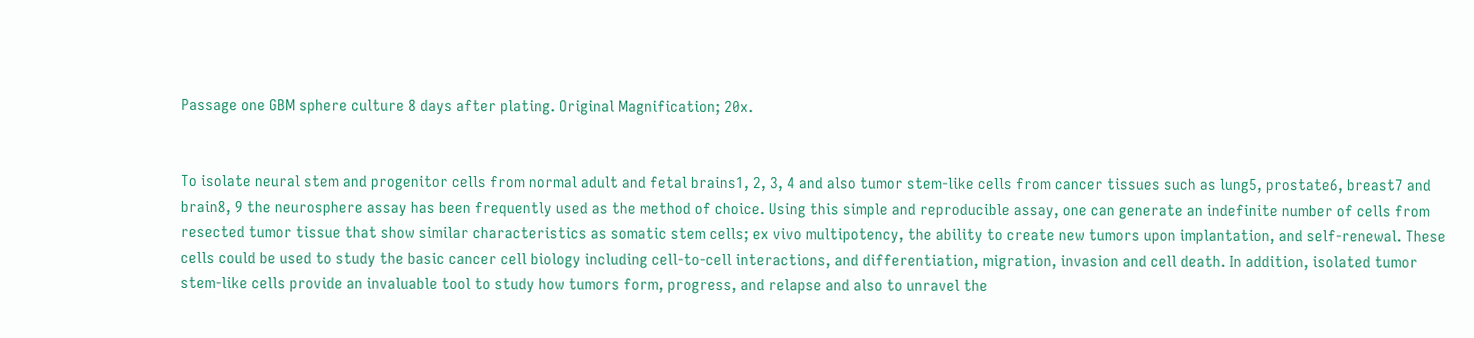Passage one GBM sphere culture 8 days after plating. Original Magnification; 20x.


To isolate neural stem and progenitor cells from normal adult and fetal brains1, 2, 3, 4 and also tumor stem-like cells from cancer tissues such as lung5, prostate6, breast7 and brain8, 9 the neurosphere assay has been frequently used as the method of choice. Using this simple and reproducible assay, one can generate an indefinite number of cells from resected tumor tissue that show similar characteristics as somatic stem cells; ex vivo multipotency, the ability to create new tumors upon implantation, and self-renewal. These cells could be used to study the basic cancer cell biology including cell-to-cell interactions, and differentiation, migration, invasion and cell death. In addition, isolated tumor stem-like cells provide an invaluable tool to study how tumors form, progress, and relapse and also to unravel the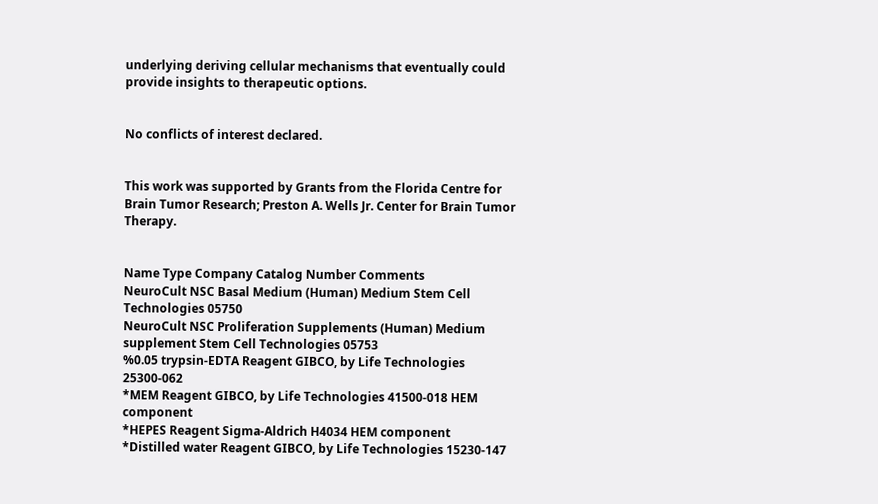underlying deriving cellular mechanisms that eventually could provide insights to therapeutic options.


No conflicts of interest declared.


This work was supported by Grants from the Florida Centre for Brain Tumor Research; Preston A. Wells Jr. Center for Brain Tumor Therapy.


Name Type Company Catalog Number Comments
NeuroCult NSC Basal Medium (Human) Medium Stem Cell Technologies 05750
NeuroCult NSC Proliferation Supplements (Human) Medium supplement Stem Cell Technologies 05753
%0.05 trypsin-EDTA Reagent GIBCO, by Life Technologies 25300-062
*MEM Reagent GIBCO, by Life Technologies 41500-018 HEM component
*HEPES Reagent Sigma-Aldrich H4034 HEM component
*Distilled water Reagent GIBCO, by Life Technologies 15230-147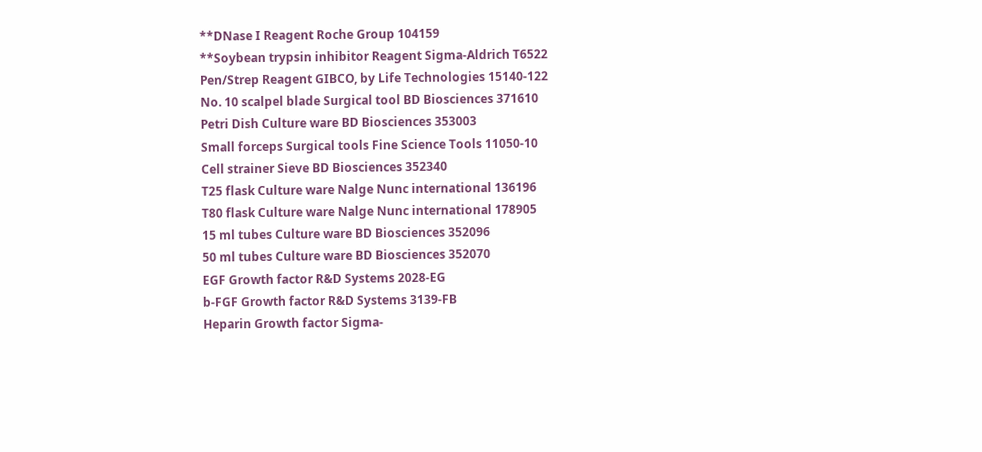**DNase I Reagent Roche Group 104159
**Soybean trypsin inhibitor Reagent Sigma-Aldrich T6522
Pen/Strep Reagent GIBCO, by Life Technologies 15140-122
No. 10 scalpel blade Surgical tool BD Biosciences 371610
Petri Dish Culture ware BD Biosciences 353003
Small forceps Surgical tools Fine Science Tools 11050-10
Cell strainer Sieve BD Biosciences 352340
T25 flask Culture ware Nalge Nunc international 136196
T80 flask Culture ware Nalge Nunc international 178905
15 ml tubes Culture ware BD Biosciences 352096
50 ml tubes Culture ware BD Biosciences 352070
EGF Growth factor R&D Systems 2028-EG
b-FGF Growth factor R&D Systems 3139-FB
Heparin Growth factor Sigma-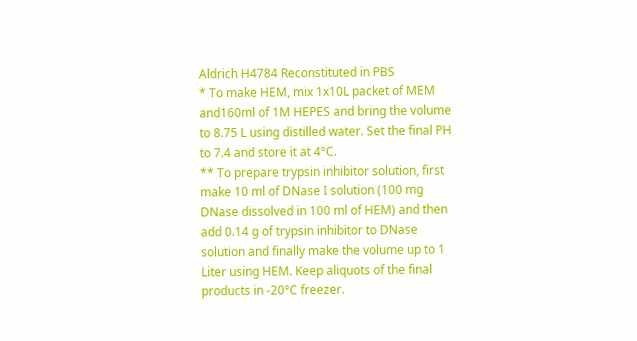Aldrich H4784 Reconstituted in PBS
* To make HEM, mix 1x10L packet of MEM and160ml of 1M HEPES and bring the volume to 8.75 L using distilled water. Set the final PH to 7.4 and store it at 4°C.
** To prepare trypsin inhibitor solution, first make 10 ml of DNase I solution (100 mg DNase dissolved in 100 ml of HEM) and then add 0.14 g of trypsin inhibitor to DNase solution and finally make the volume up to 1 Liter using HEM. Keep aliquots of the final products in -20°C freezer.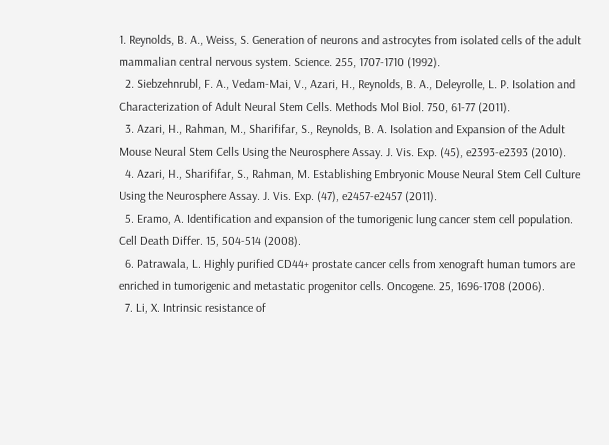1. Reynolds, B. A., Weiss, S. Generation of neurons and astrocytes from isolated cells of the adult mammalian central nervous system. Science. 255, 1707-1710 (1992).
  2. Siebzehnrubl, F. A., Vedam-Mai, V., Azari, H., Reynolds, B. A., Deleyrolle, L. P. Isolation and Characterization of Adult Neural Stem Cells. Methods Mol Biol. 750, 61-77 (2011).
  3. Azari, H., Rahman, M., Sharififar, S., Reynolds, B. A. Isolation and Expansion of the Adult Mouse Neural Stem Cells Using the Neurosphere Assay. J. Vis. Exp. (45), e2393-e2393 (2010).
  4. Azari, H., Sharififar, S., Rahman, M. Establishing Embryonic Mouse Neural Stem Cell Culture Using the Neurosphere Assay. J. Vis. Exp. (47), e2457-e2457 (2011).
  5. Eramo, A. Identification and expansion of the tumorigenic lung cancer stem cell population. Cell Death Differ. 15, 504-514 (2008).
  6. Patrawala, L. Highly purified CD44+ prostate cancer cells from xenograft human tumors are enriched in tumorigenic and metastatic progenitor cells. Oncogene. 25, 1696-1708 (2006).
  7. Li, X. Intrinsic resistance of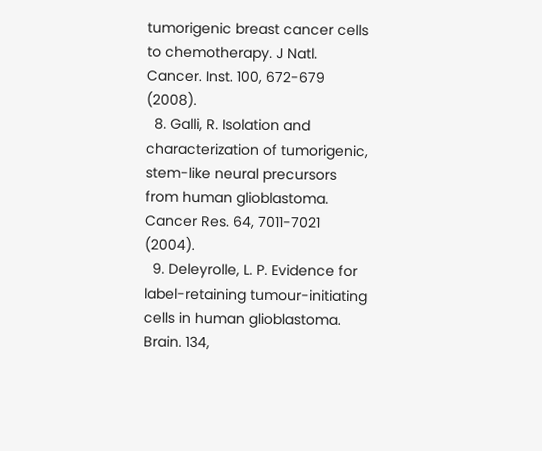tumorigenic breast cancer cells to chemotherapy. J Natl. Cancer. Inst. 100, 672-679 (2008).
  8. Galli, R. Isolation and characterization of tumorigenic, stem-like neural precursors from human glioblastoma. Cancer Res. 64, 7011-7021 (2004).
  9. Deleyrolle, L. P. Evidence for label-retaining tumour-initiating cells in human glioblastoma. Brain. 134,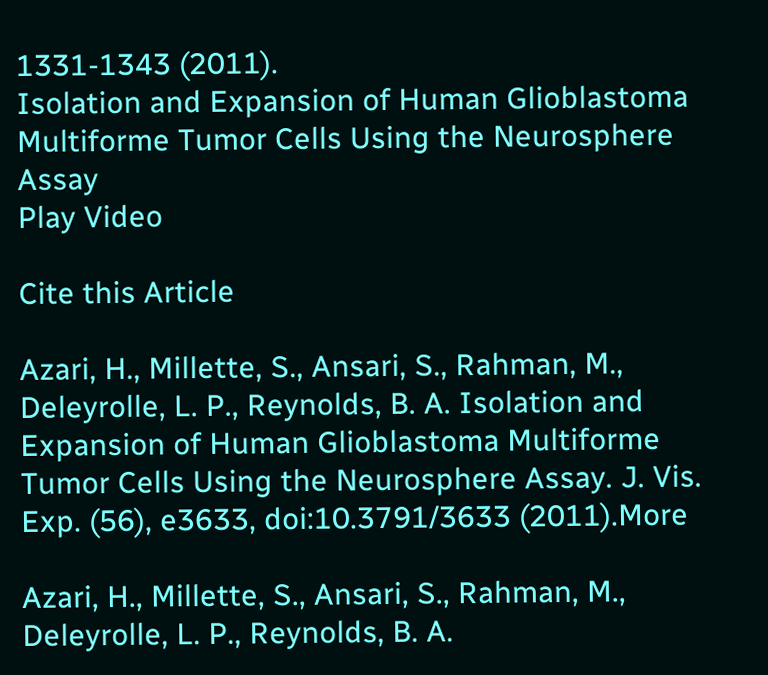1331-1343 (2011).
Isolation and Expansion of Human Glioblastoma Multiforme Tumor Cells Using the Neurosphere Assay
Play Video

Cite this Article

Azari, H., Millette, S., Ansari, S., Rahman, M., Deleyrolle, L. P., Reynolds, B. A. Isolation and Expansion of Human Glioblastoma Multiforme Tumor Cells Using the Neurosphere Assay. J. Vis. Exp. (56), e3633, doi:10.3791/3633 (2011).More

Azari, H., Millette, S., Ansari, S., Rahman, M., Deleyrolle, L. P., Reynolds, B. A.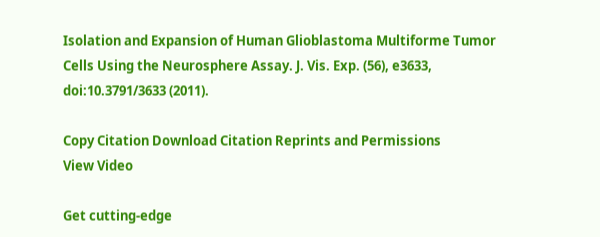Isolation and Expansion of Human Glioblastoma Multiforme Tumor Cells Using the Neurosphere Assay. J. Vis. Exp. (56), e3633, doi:10.3791/3633 (2011).

Copy Citation Download Citation Reprints and Permissions
View Video

Get cutting-edge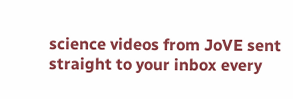science videos from JoVE sent straight to your inbox every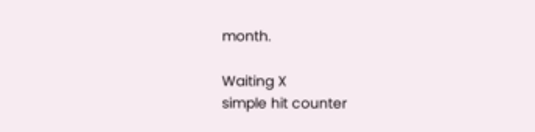month.

Waiting X
simple hit counter